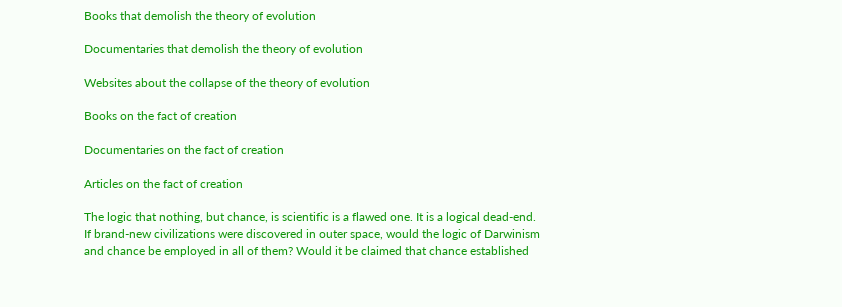Books that demolish the theory of evolution

Documentaries that demolish the theory of evolution

Websites about the collapse of the theory of evolution

Books on the fact of creation

Documentaries on the fact of creation

Articles on the fact of creation

The logic that nothing, but chance, is scientific is a flawed one. It is a logical dead-end. If brand-new civilizations were discovered in outer space, would the logic of Darwinism and chance be employed in all of them? Would it be claimed that chance established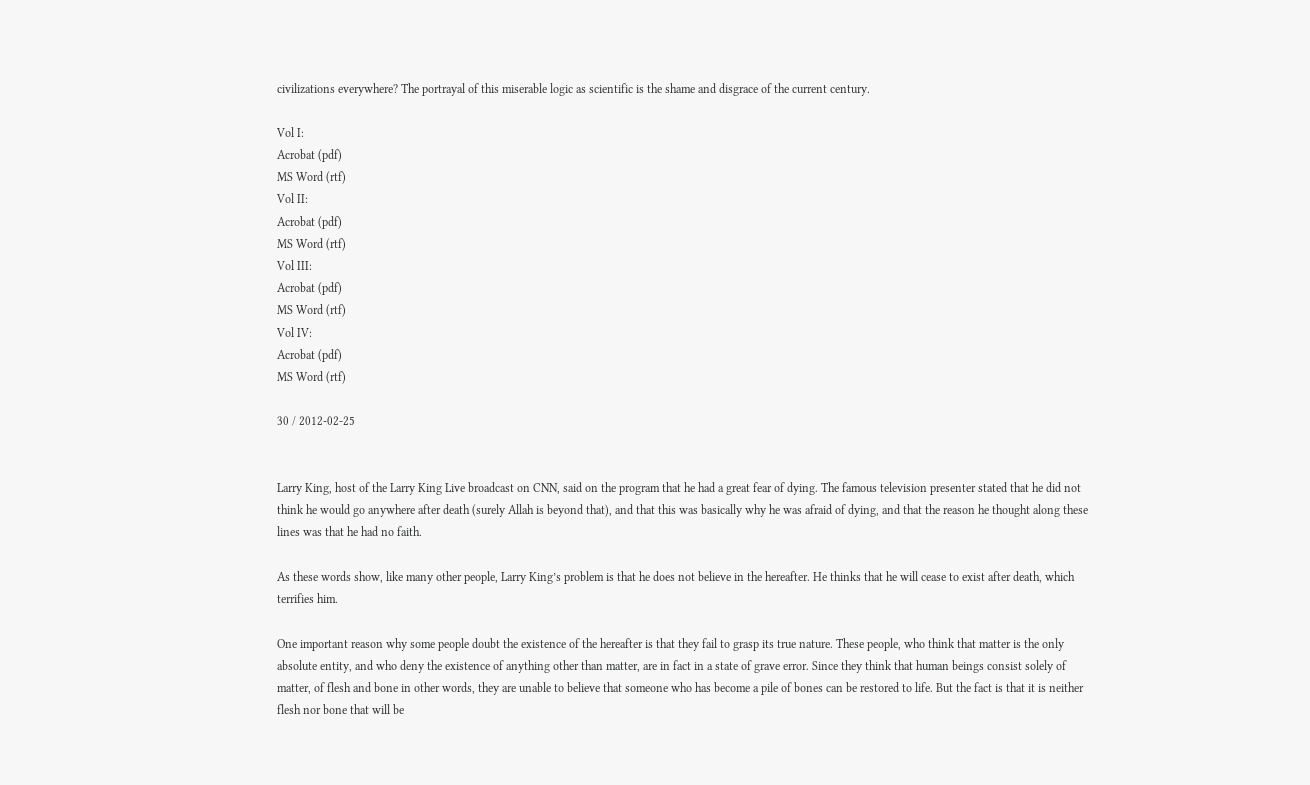civilizations everywhere? The portrayal of this miserable logic as scientific is the shame and disgrace of the current century.

Vol I:
Acrobat (pdf)
MS Word (rtf)
Vol II:
Acrobat (pdf)
MS Word (rtf)
Vol III:
Acrobat (pdf)
MS Word (rtf)
Vol IV:
Acrobat (pdf)
MS Word (rtf)

30 / 2012-02-25


Larry King, host of the Larry King Live broadcast on CNN, said on the program that he had a great fear of dying. The famous television presenter stated that he did not think he would go anywhere after death (surely Allah is beyond that), and that this was basically why he was afraid of dying, and that the reason he thought along these lines was that he had no faith.

As these words show, like many other people, Larry King’s problem is that he does not believe in the hereafter. He thinks that he will cease to exist after death, which terrifies him.

One important reason why some people doubt the existence of the hereafter is that they fail to grasp its true nature. These people, who think that matter is the only absolute entity, and who deny the existence of anything other than matter, are in fact in a state of grave error. Since they think that human beings consist solely of matter, of flesh and bone in other words, they are unable to believe that someone who has become a pile of bones can be restored to life. But the fact is that it is neither flesh nor bone that will be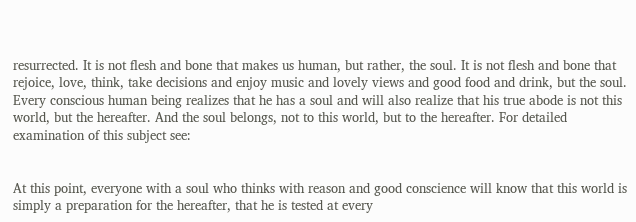resurrected. It is not flesh and bone that makes us human, but rather, the soul. It is not flesh and bone that rejoice, love, think, take decisions and enjoy music and lovely views and good food and drink, but the soul. Every conscious human being realizes that he has a soul and will also realize that his true abode is not this world, but the hereafter. And the soul belongs, not to this world, but to the hereafter. For detailed examination of this subject see:


At this point, everyone with a soul who thinks with reason and good conscience will know that this world is simply a preparation for the hereafter, that he is tested at every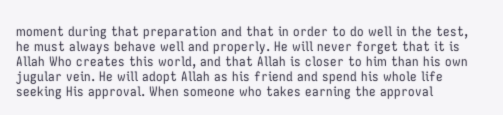moment during that preparation and that in order to do well in the test, he must always behave well and properly. He will never forget that it is Allah Who creates this world, and that Allah is closer to him than his own jugular vein. He will adopt Allah as his friend and spend his whole life seeking His approval. When someone who takes earning the approval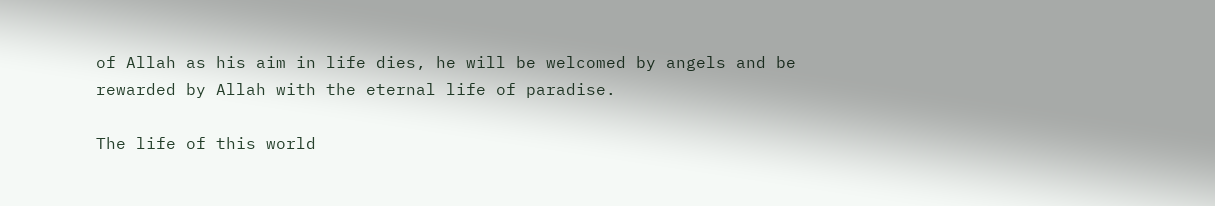of Allah as his aim in life dies, he will be welcomed by angels and be rewarded by Allah with the eternal life of paradise.

The life of this world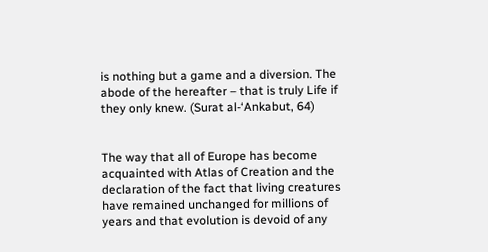is nothing but a game and a diversion. The abode of the hereafter – that is truly Life if they only knew. (Surat al-‘Ankabut, 64)


The way that all of Europe has become acquainted with Atlas of Creation and the declaration of the fact that living creatures have remained unchanged for millions of years and that evolution is devoid of any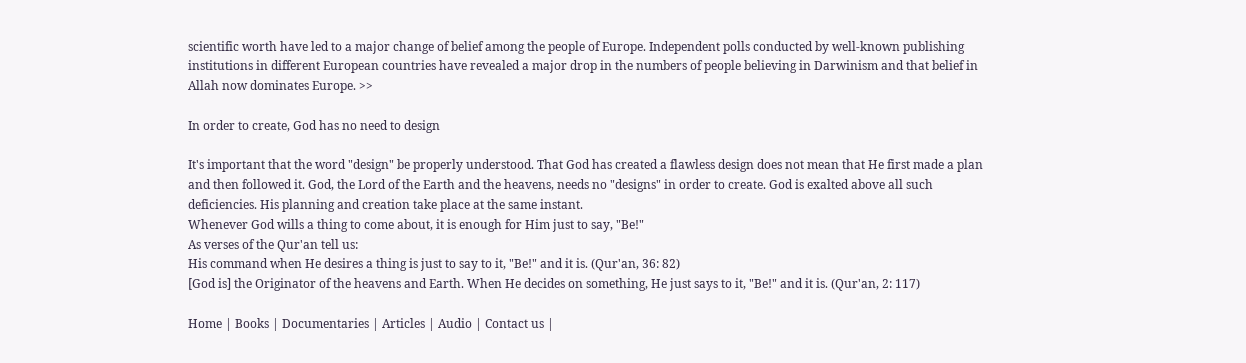scientific worth have led to a major change of belief among the people of Europe. Independent polls conducted by well-known publishing institutions in different European countries have revealed a major drop in the numbers of people believing in Darwinism and that belief in Allah now dominates Europe. >>

In order to create, God has no need to design

It's important that the word "design" be properly understood. That God has created a flawless design does not mean that He first made a plan and then followed it. God, the Lord of the Earth and the heavens, needs no "designs" in order to create. God is exalted above all such deficiencies. His planning and creation take place at the same instant.
Whenever God wills a thing to come about, it is enough for Him just to say, "Be!"
As verses of the Qur'an tell us:
His command when He desires a thing is just to say to it, "Be!" and it is. (Qur'an, 36: 82)
[God is] the Originator of the heavens and Earth. When He decides on something, He just says to it, "Be!" and it is. (Qur'an, 2: 117)

Home | Books | Documentaries | Articles | Audio | Contact us |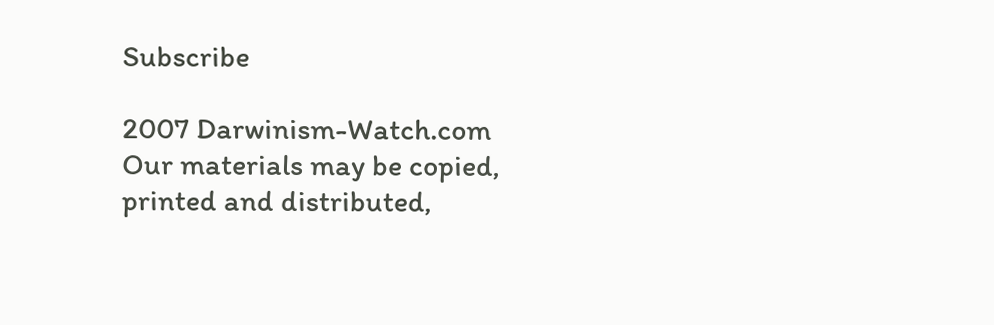Subscribe

2007 Darwinism-Watch.com
Our materials may be copied, printed and distributed,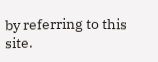by referring to this site.